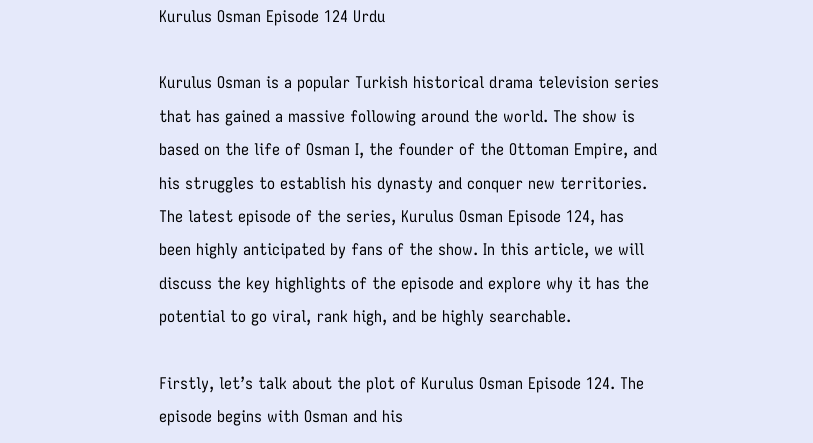Kurulus Osman Episode 124 Urdu

Kurulus Osman is a popular Turkish historical drama television series that has gained a massive following around the world. The show is based on the life of Osman I, the founder of the Ottoman Empire, and his struggles to establish his dynasty and conquer new territories. The latest episode of the series, Kurulus Osman Episode 124, has been highly anticipated by fans of the show. In this article, we will discuss the key highlights of the episode and explore why it has the potential to go viral, rank high, and be highly searchable.

Firstly, let’s talk about the plot of Kurulus Osman Episode 124. The episode begins with Osman and his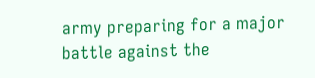army preparing for a major battle against the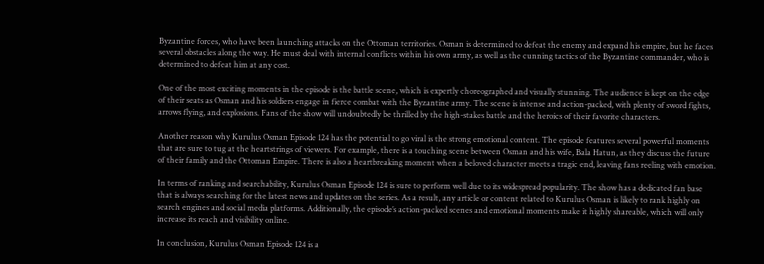Byzantine forces, who have been launching attacks on the Ottoman territories. Osman is determined to defeat the enemy and expand his empire, but he faces several obstacles along the way. He must deal with internal conflicts within his own army, as well as the cunning tactics of the Byzantine commander, who is determined to defeat him at any cost.

One of the most exciting moments in the episode is the battle scene, which is expertly choreographed and visually stunning. The audience is kept on the edge of their seats as Osman and his soldiers engage in fierce combat with the Byzantine army. The scene is intense and action-packed, with plenty of sword fights, arrows flying, and explosions. Fans of the show will undoubtedly be thrilled by the high-stakes battle and the heroics of their favorite characters.

Another reason why Kurulus Osman Episode 124 has the potential to go viral is the strong emotional content. The episode features several powerful moments that are sure to tug at the heartstrings of viewers. For example, there is a touching scene between Osman and his wife, Bala Hatun, as they discuss the future of their family and the Ottoman Empire. There is also a heartbreaking moment when a beloved character meets a tragic end, leaving fans reeling with emotion.

In terms of ranking and searchability, Kurulus Osman Episode 124 is sure to perform well due to its widespread popularity. The show has a dedicated fan base that is always searching for the latest news and updates on the series. As a result, any article or content related to Kurulus Osman is likely to rank highly on search engines and social media platforms. Additionally, the episode’s action-packed scenes and emotional moments make it highly shareable, which will only increase its reach and visibility online.

In conclusion, Kurulus Osman Episode 124 is a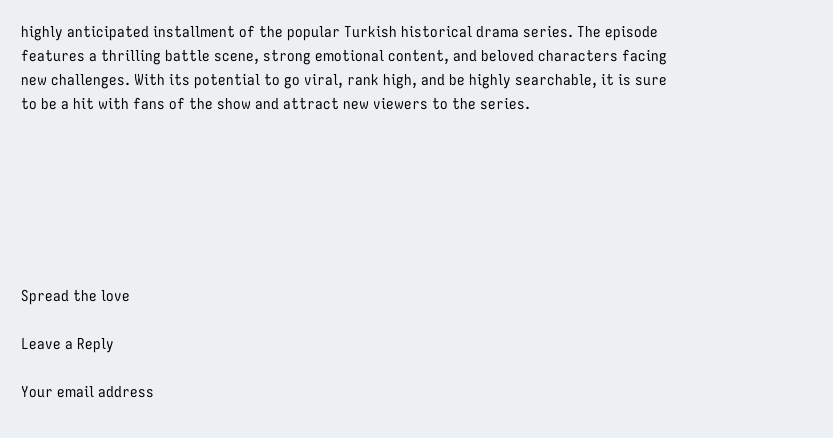highly anticipated installment of the popular Turkish historical drama series. The episode features a thrilling battle scene, strong emotional content, and beloved characters facing new challenges. With its potential to go viral, rank high, and be highly searchable, it is sure to be a hit with fans of the show and attract new viewers to the series.







Spread the love

Leave a Reply

Your email address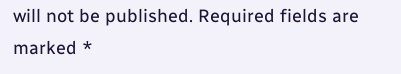will not be published. Required fields are marked *